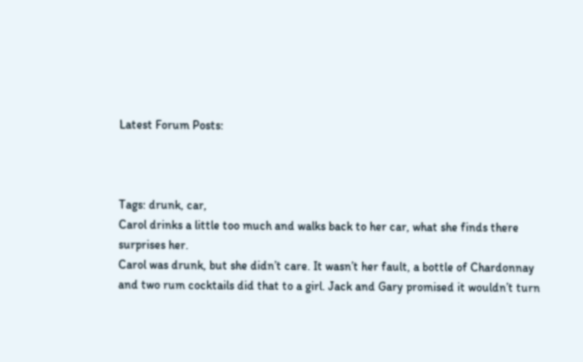Latest Forum Posts:



Tags: drunk, car,
Carol drinks a little too much and walks back to her car, what she finds there surprises her.
Carol was drunk, but she didn’t care. It wasn’t her fault, a bottle of Chardonnay and two rum cocktails did that to a girl. Jack and Gary promised it wouldn’t turn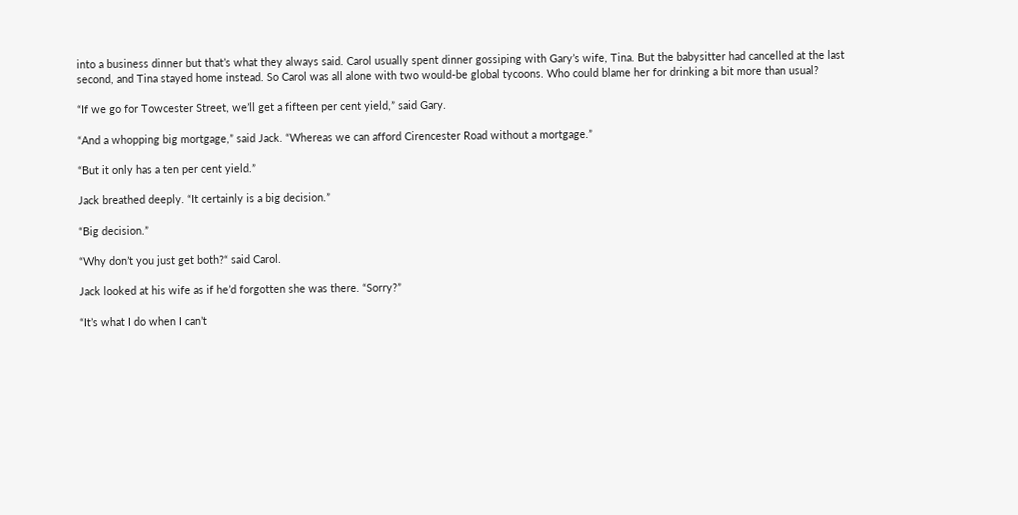into a business dinner but that’s what they always said. Carol usually spent dinner gossiping with Gary’s wife, Tina. But the babysitter had cancelled at the last second, and Tina stayed home instead. So Carol was all alone with two would-be global tycoons. Who could blame her for drinking a bit more than usual?

“If we go for Towcester Street, we’ll get a fifteen per cent yield,” said Gary.

“And a whopping big mortgage,” said Jack. “Whereas we can afford Cirencester Road without a mortgage.”

“But it only has a ten per cent yield.”

Jack breathed deeply. “It certainly is a big decision.”

“Big decision.”

“Why don’t you just get both?“ said Carol.

Jack looked at his wife as if he’d forgotten she was there. “Sorry?”

“It’s what I do when I can’t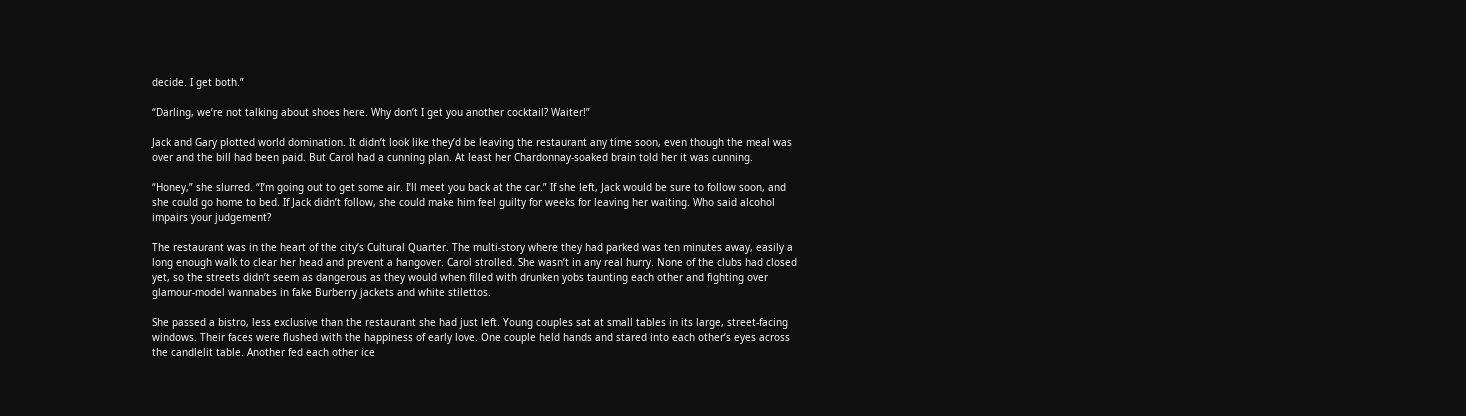decide. I get both.”

“Darling, we’re not talking about shoes here. Why don’t I get you another cocktail? Waiter!”

Jack and Gary plotted world domination. It didn’t look like they’d be leaving the restaurant any time soon, even though the meal was over and the bill had been paid. But Carol had a cunning plan. At least her Chardonnay-soaked brain told her it was cunning.

“Honey,” she slurred. “I’m going out to get some air. I’ll meet you back at the car.” If she left, Jack would be sure to follow soon, and she could go home to bed. If Jack didn’t follow, she could make him feel guilty for weeks for leaving her waiting. Who said alcohol impairs your judgement?

The restaurant was in the heart of the city’s Cultural Quarter. The multi-story where they had parked was ten minutes away, easily a long enough walk to clear her head and prevent a hangover. Carol strolled. She wasn’t in any real hurry. None of the clubs had closed yet, so the streets didn’t seem as dangerous as they would when filled with drunken yobs taunting each other and fighting over glamour-model wannabes in fake Burberry jackets and white stilettos.

She passed a bistro, less exclusive than the restaurant she had just left. Young couples sat at small tables in its large, street-facing windows. Their faces were flushed with the happiness of early love. One couple held hands and stared into each other’s eyes across the candlelit table. Another fed each other ice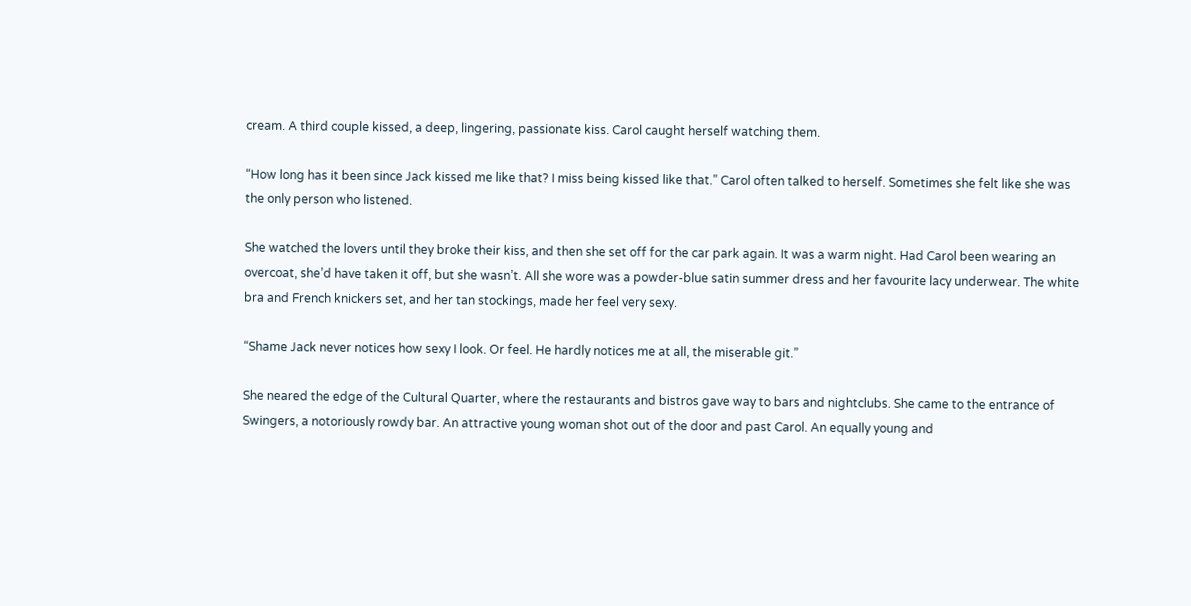cream. A third couple kissed, a deep, lingering, passionate kiss. Carol caught herself watching them.

“How long has it been since Jack kissed me like that? I miss being kissed like that.” Carol often talked to herself. Sometimes she felt like she was the only person who listened.

She watched the lovers until they broke their kiss, and then she set off for the car park again. It was a warm night. Had Carol been wearing an overcoat, she’d have taken it off, but she wasn’t. All she wore was a powder-blue satin summer dress and her favourite lacy underwear. The white bra and French knickers set, and her tan stockings, made her feel very sexy.

“Shame Jack never notices how sexy I look. Or feel. He hardly notices me at all, the miserable git.”

She neared the edge of the Cultural Quarter, where the restaurants and bistros gave way to bars and nightclubs. She came to the entrance of Swingers, a notoriously rowdy bar. An attractive young woman shot out of the door and past Carol. An equally young and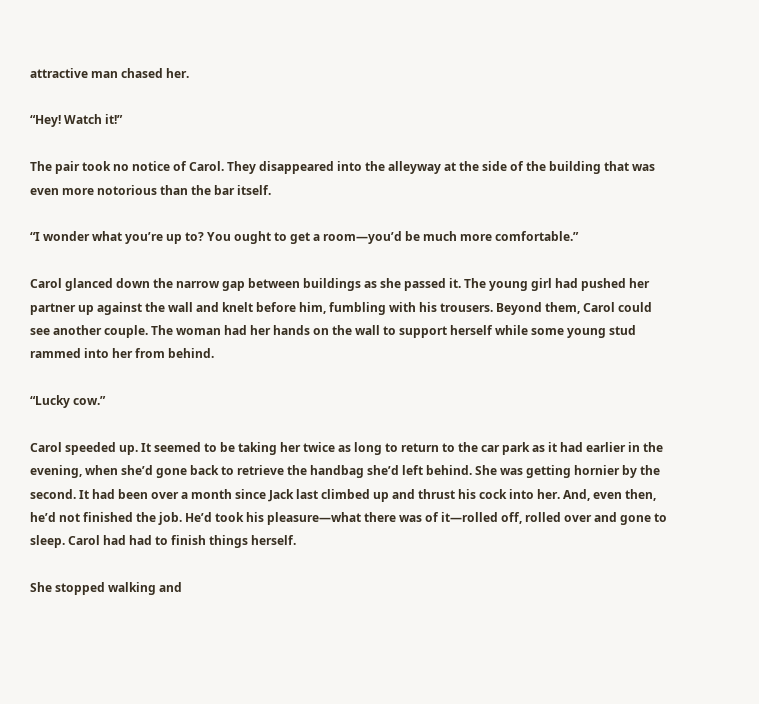attractive man chased her.

“Hey! Watch it!”

The pair took no notice of Carol. They disappeared into the alleyway at the side of the building that was even more notorious than the bar itself.

“I wonder what you’re up to? You ought to get a room—you’d be much more comfortable.”

Carol glanced down the narrow gap between buildings as she passed it. The young girl had pushed her partner up against the wall and knelt before him, fumbling with his trousers. Beyond them, Carol could see another couple. The woman had her hands on the wall to support herself while some young stud rammed into her from behind.

“Lucky cow.”

Carol speeded up. It seemed to be taking her twice as long to return to the car park as it had earlier in the evening, when she’d gone back to retrieve the handbag she’d left behind. She was getting hornier by the second. It had been over a month since Jack last climbed up and thrust his cock into her. And, even then, he’d not finished the job. He’d took his pleasure—what there was of it—rolled off, rolled over and gone to sleep. Carol had had to finish things herself.

She stopped walking and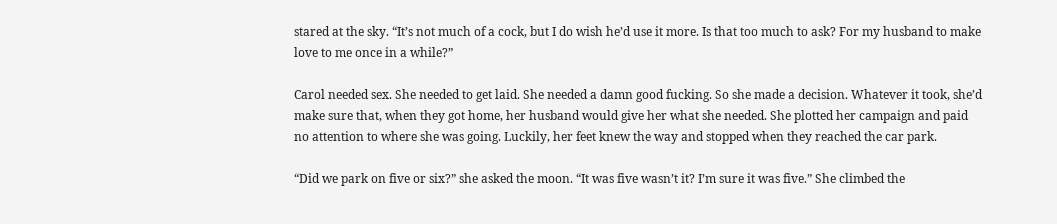stared at the sky. “It’s not much of a cock, but I do wish he’d use it more. Is that too much to ask? For my husband to make love to me once in a while?”

Carol needed sex. She needed to get laid. She needed a damn good fucking. So she made a decision. Whatever it took, she’d make sure that, when they got home, her husband would give her what she needed. She plotted her campaign and paid no attention to where she was going. Luckily, her feet knew the way and stopped when they reached the car park.

“Did we park on five or six?” she asked the moon. “It was five wasn’t it? I’m sure it was five.” She climbed the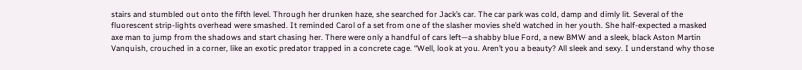stairs and stumbled out onto the fifth level. Through her drunken haze, she searched for Jack’s car. The car park was cold, damp and dimly lit. Several of the fluorescent strip-lights overhead were smashed. It reminded Carol of a set from one of the slasher movies she’d watched in her youth. She half-expected a masked axe man to jump from the shadows and start chasing her. There were only a handful of cars left—a shabby blue Ford, a new BMW and a sleek, black Aston Martin Vanquish, crouched in a corner, like an exotic predator trapped in a concrete cage. “Well, look at you. Aren’t you a beauty? All sleek and sexy. I understand why those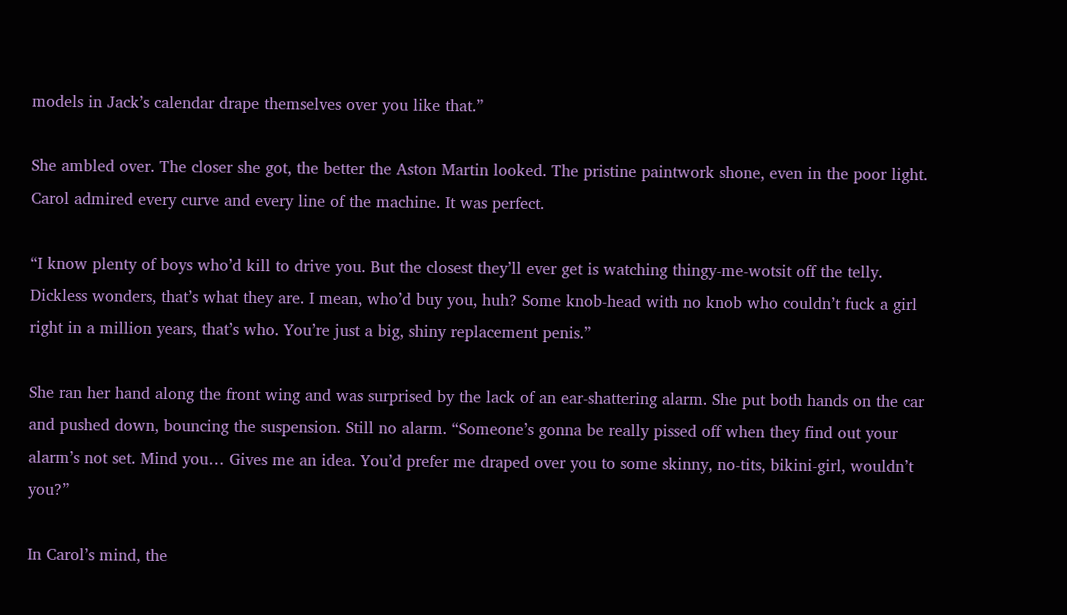models in Jack’s calendar drape themselves over you like that.”

She ambled over. The closer she got, the better the Aston Martin looked. The pristine paintwork shone, even in the poor light. Carol admired every curve and every line of the machine. It was perfect.

“I know plenty of boys who’d kill to drive you. But the closest they’ll ever get is watching thingy-me-wotsit off the telly. Dickless wonders, that’s what they are. I mean, who’d buy you, huh? Some knob-head with no knob who couldn’t fuck a girl right in a million years, that’s who. You’re just a big, shiny replacement penis.”

She ran her hand along the front wing and was surprised by the lack of an ear-shattering alarm. She put both hands on the car and pushed down, bouncing the suspension. Still no alarm. “Someone’s gonna be really pissed off when they find out your alarm’s not set. Mind you… Gives me an idea. You’d prefer me draped over you to some skinny, no-tits, bikini-girl, wouldn’t you?”

In Carol’s mind, the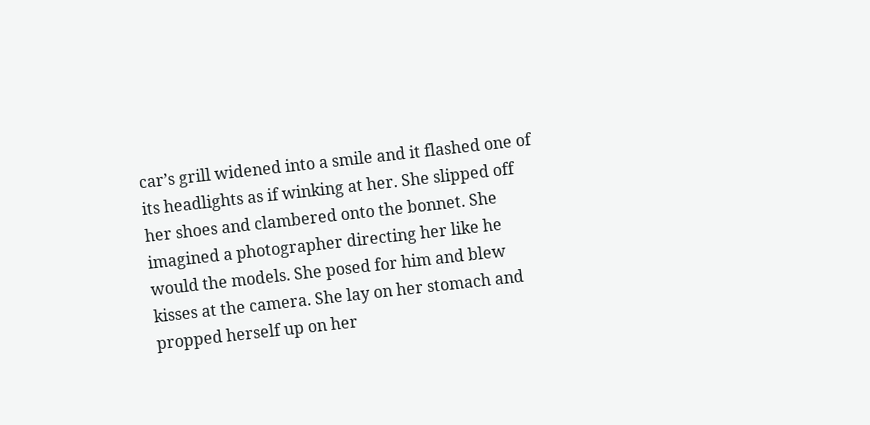car’s grill widened into a smile and it flashed one of its headlights as if winking at her. She slipped off her shoes and clambered onto the bonnet. She imagined a photographer directing her like he would the models. She posed for him and blew kisses at the camera. She lay on her stomach and propped herself up on her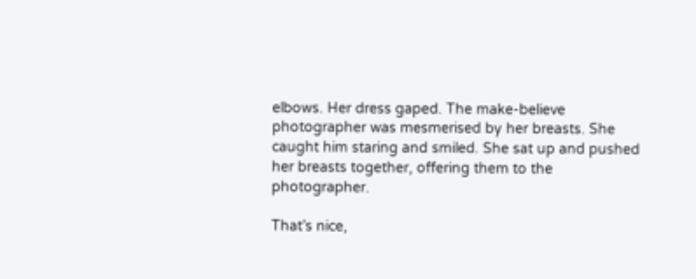elbows. Her dress gaped. The make-believe photographer was mesmerised by her breasts. She caught him staring and smiled. She sat up and pushed her breasts together, offering them to the photographer.

That’s nice,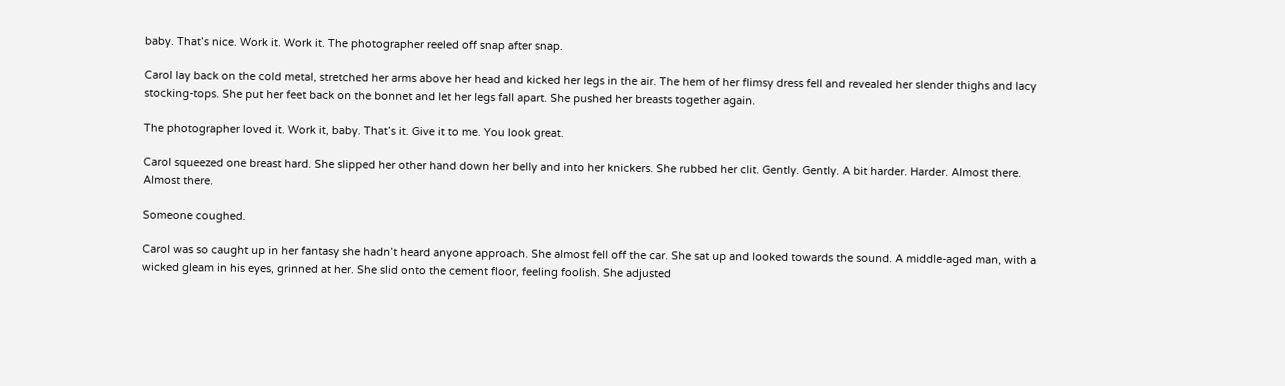baby. That’s nice. Work it. Work it. The photographer reeled off snap after snap.

Carol lay back on the cold metal, stretched her arms above her head and kicked her legs in the air. The hem of her flimsy dress fell and revealed her slender thighs and lacy stocking-tops. She put her feet back on the bonnet and let her legs fall apart. She pushed her breasts together again.

The photographer loved it. Work it, baby. That’s it. Give it to me. You look great.

Carol squeezed one breast hard. She slipped her other hand down her belly and into her knickers. She rubbed her clit. Gently. Gently. A bit harder. Harder. Almost there. Almost there.

Someone coughed.

Carol was so caught up in her fantasy she hadn’t heard anyone approach. She almost fell off the car. She sat up and looked towards the sound. A middle-aged man, with a wicked gleam in his eyes, grinned at her. She slid onto the cement floor, feeling foolish. She adjusted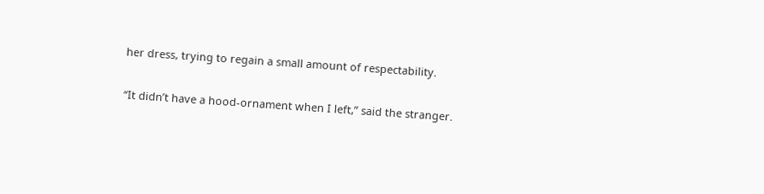her dress, trying to regain a small amount of respectability.

“It didn’t have a hood-ornament when I left,” said the stranger.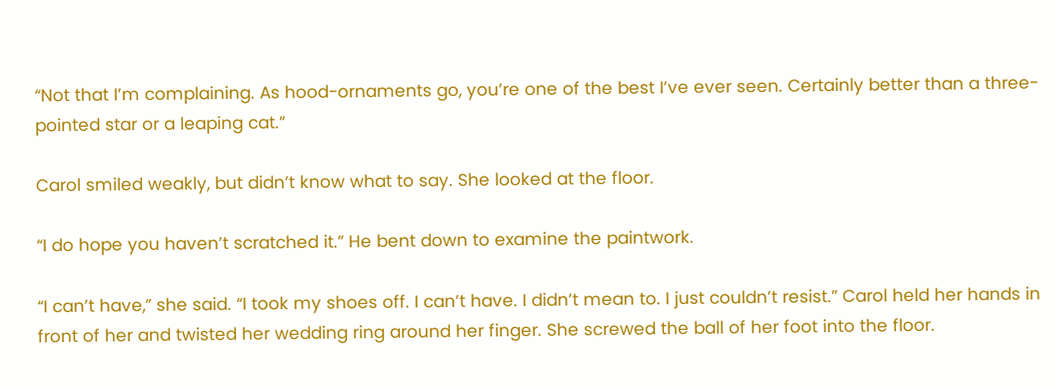“Not that I’m complaining. As hood-ornaments go, you’re one of the best I’ve ever seen. Certainly better than a three-pointed star or a leaping cat.”

Carol smiled weakly, but didn’t know what to say. She looked at the floor.

“I do hope you haven’t scratched it.” He bent down to examine the paintwork.

“I can’t have,” she said. “I took my shoes off. I can’t have. I didn’t mean to. I just couldn’t resist.” Carol held her hands in front of her and twisted her wedding ring around her finger. She screwed the ball of her foot into the floor.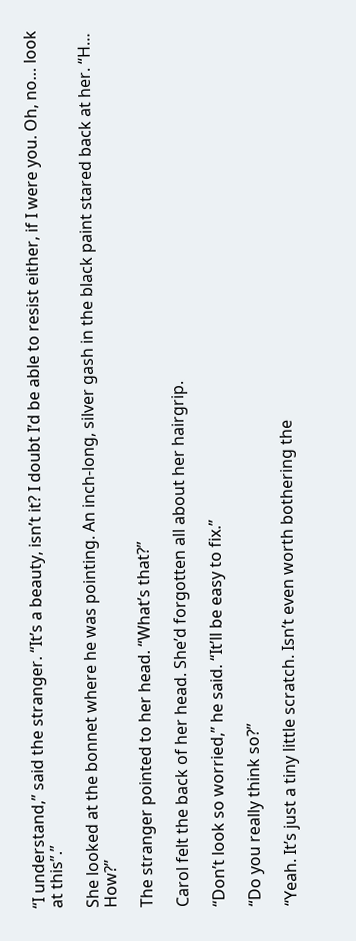“I understand,” said the stranger. “It’s a beauty, isn’t it? I doubt I’d be able to resist either, if I were you. Oh, no… look at this”.”

She looked at the bonnet where he was pointing. An inch-long, silver gash in the black paint stared back at her. “H… How?”

The stranger pointed to her head. “What’s that?”

Carol felt the back of her head. She’d forgotten all about her hairgrip.

“Don’t look so worried,” he said. “It’ll be easy to fix.”

“Do you really think so?”

“Yeah. It’s just a tiny little scratch. Isn’t even worth bothering the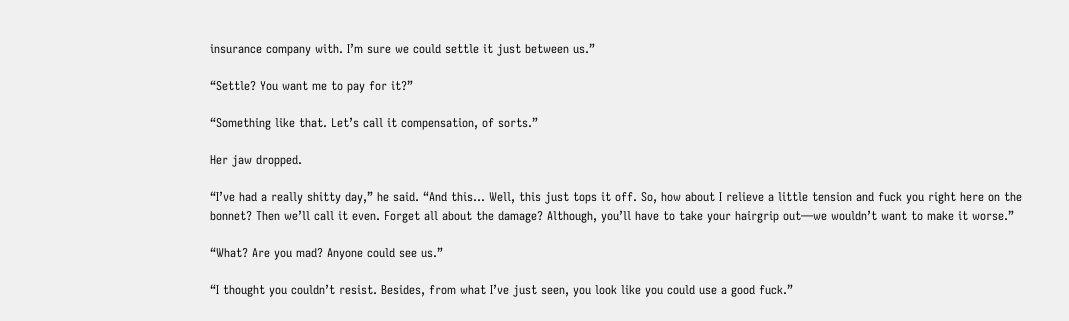insurance company with. I’m sure we could settle it just between us.”

“Settle? You want me to pay for it?”

“Something like that. Let’s call it compensation, of sorts.”

Her jaw dropped.

“I’ve had a really shitty day,” he said. “And this… Well, this just tops it off. So, how about I relieve a little tension and fuck you right here on the bonnet? Then we’ll call it even. Forget all about the damage? Although, you’ll have to take your hairgrip out—we wouldn’t want to make it worse.”

“What? Are you mad? Anyone could see us.”

“I thought you couldn’t resist. Besides, from what I’ve just seen, you look like you could use a good fuck.”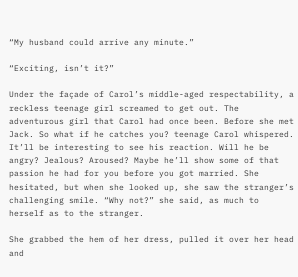“My husband could arrive any minute.”

“Exciting, isn’t it?”

Under the façade of Carol’s middle-aged respectability, a reckless teenage girl screamed to get out. The adventurous girl that Carol had once been. Before she met Jack. So what if he catches you? teenage Carol whispered. It’ll be interesting to see his reaction. Will he be angry? Jealous? Aroused? Maybe he’ll show some of that passion he had for you before you got married. She hesitated, but when she looked up, she saw the stranger’s challenging smile. “Why not?” she said, as much to herself as to the stranger.

She grabbed the hem of her dress, pulled it over her head and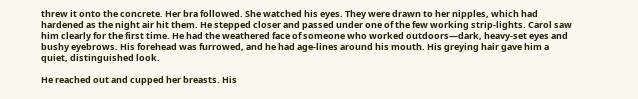threw it onto the concrete. Her bra followed. She watched his eyes. They were drawn to her nipples, which had hardened as the night air hit them. He stepped closer and passed under one of the few working strip-lights. Carol saw him clearly for the first time. He had the weathered face of someone who worked outdoors—dark, heavy-set eyes and bushy eyebrows. His forehead was furrowed, and he had age-lines around his mouth. His greying hair gave him a quiet, distinguished look.

He reached out and cupped her breasts. His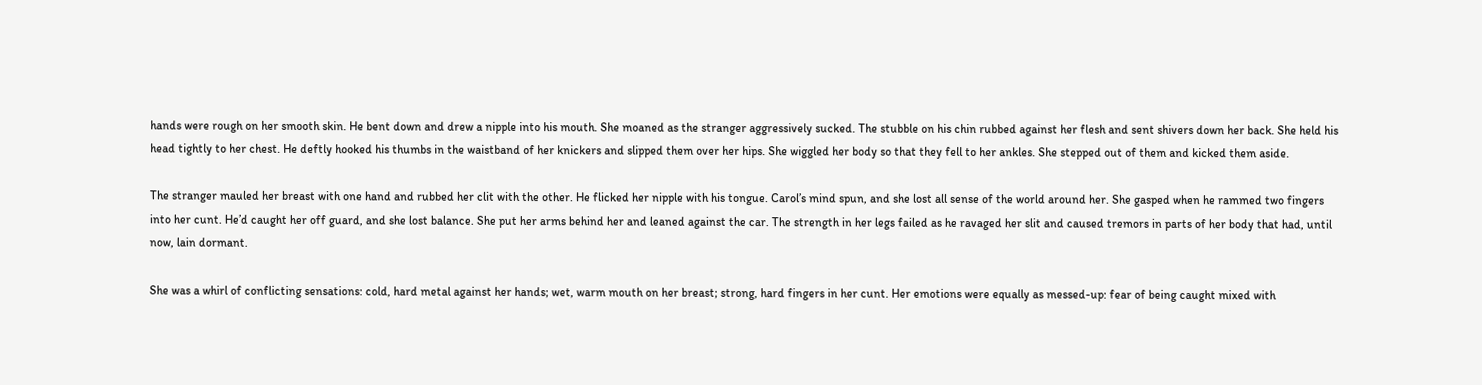hands were rough on her smooth skin. He bent down and drew a nipple into his mouth. She moaned as the stranger aggressively sucked. The stubble on his chin rubbed against her flesh and sent shivers down her back. She held his head tightly to her chest. He deftly hooked his thumbs in the waistband of her knickers and slipped them over her hips. She wiggled her body so that they fell to her ankles. She stepped out of them and kicked them aside.

The stranger mauled her breast with one hand and rubbed her clit with the other. He flicked her nipple with his tongue. Carol’s mind spun, and she lost all sense of the world around her. She gasped when he rammed two fingers into her cunt. He’d caught her off guard, and she lost balance. She put her arms behind her and leaned against the car. The strength in her legs failed as he ravaged her slit and caused tremors in parts of her body that had, until now, lain dormant.

She was a whirl of conflicting sensations: cold, hard metal against her hands; wet, warm mouth on her breast; strong, hard fingers in her cunt. Her emotions were equally as messed-up: fear of being caught mixed with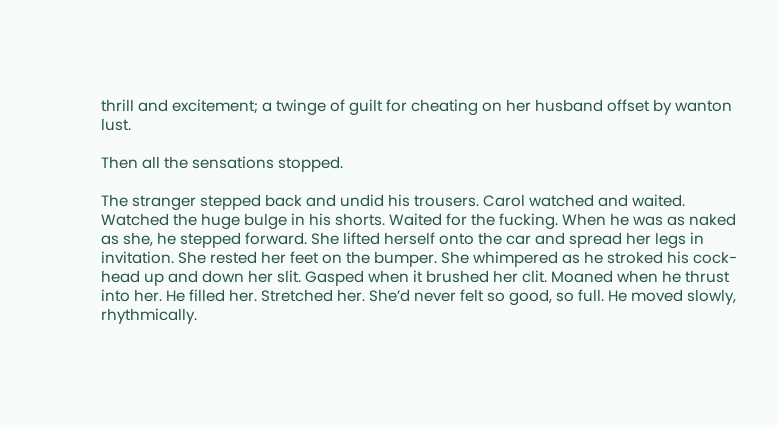thrill and excitement; a twinge of guilt for cheating on her husband offset by wanton lust.

Then all the sensations stopped.

The stranger stepped back and undid his trousers. Carol watched and waited. Watched the huge bulge in his shorts. Waited for the fucking. When he was as naked as she, he stepped forward. She lifted herself onto the car and spread her legs in invitation. She rested her feet on the bumper. She whimpered as he stroked his cock-head up and down her slit. Gasped when it brushed her clit. Moaned when he thrust into her. He filled her. Stretched her. She’d never felt so good, so full. He moved slowly, rhythmically.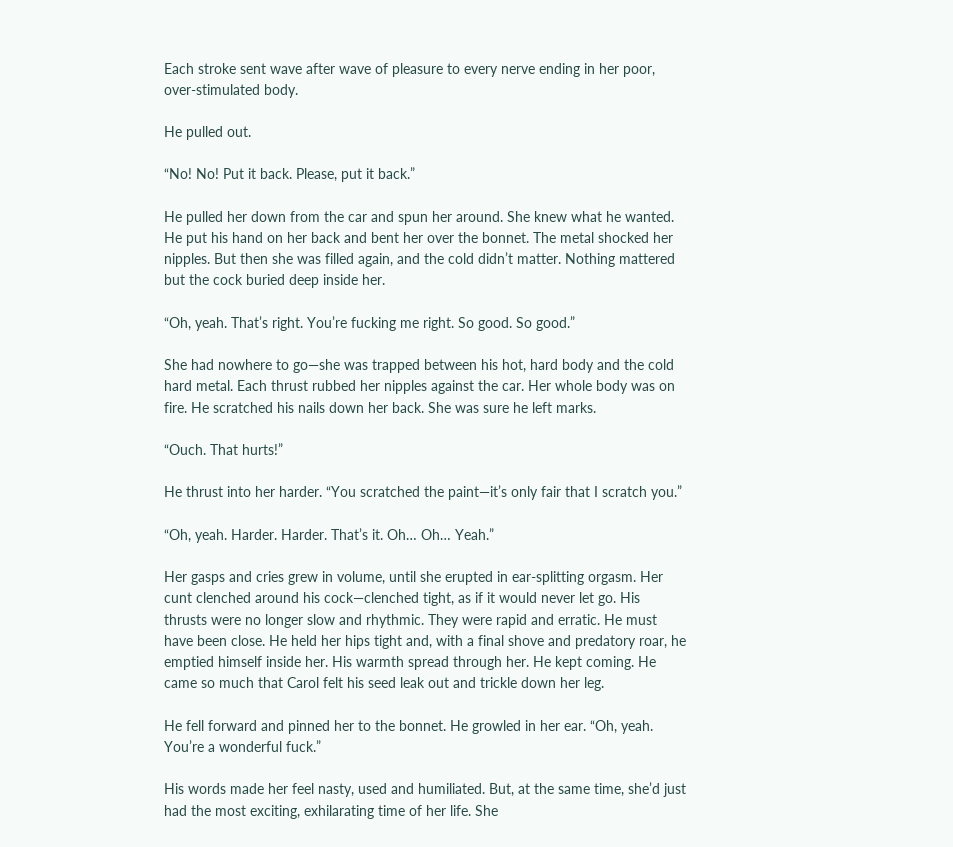Each stroke sent wave after wave of pleasure to every nerve ending in her poor, over-stimulated body.

He pulled out.

“No! No! Put it back. Please, put it back.”

He pulled her down from the car and spun her around. She knew what he wanted. He put his hand on her back and bent her over the bonnet. The metal shocked her nipples. But then she was filled again, and the cold didn’t matter. Nothing mattered but the cock buried deep inside her.

“Oh, yeah. That’s right. You’re fucking me right. So good. So good.”

She had nowhere to go—she was trapped between his hot, hard body and the cold hard metal. Each thrust rubbed her nipples against the car. Her whole body was on fire. He scratched his nails down her back. She was sure he left marks.

“Ouch. That hurts!”

He thrust into her harder. “You scratched the paint—it’s only fair that I scratch you.”

“Oh, yeah. Harder. Harder. That’s it. Oh… Oh… Yeah.”

Her gasps and cries grew in volume, until she erupted in ear-splitting orgasm. Her cunt clenched around his cock—clenched tight, as if it would never let go. His thrusts were no longer slow and rhythmic. They were rapid and erratic. He must have been close. He held her hips tight and, with a final shove and predatory roar, he emptied himself inside her. His warmth spread through her. He kept coming. He came so much that Carol felt his seed leak out and trickle down her leg.

He fell forward and pinned her to the bonnet. He growled in her ear. “Oh, yeah. You’re a wonderful fuck.”

His words made her feel nasty, used and humiliated. But, at the same time, she’d just had the most exciting, exhilarating time of her life. She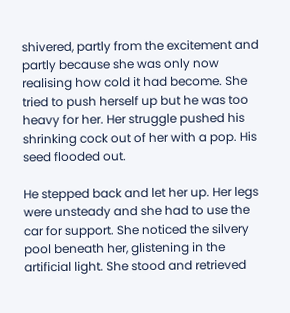shivered, partly from the excitement and partly because she was only now realising how cold it had become. She tried to push herself up but he was too heavy for her. Her struggle pushed his shrinking cock out of her with a pop. His seed flooded out.

He stepped back and let her up. Her legs were unsteady and she had to use the car for support. She noticed the silvery pool beneath her, glistening in the artificial light. She stood and retrieved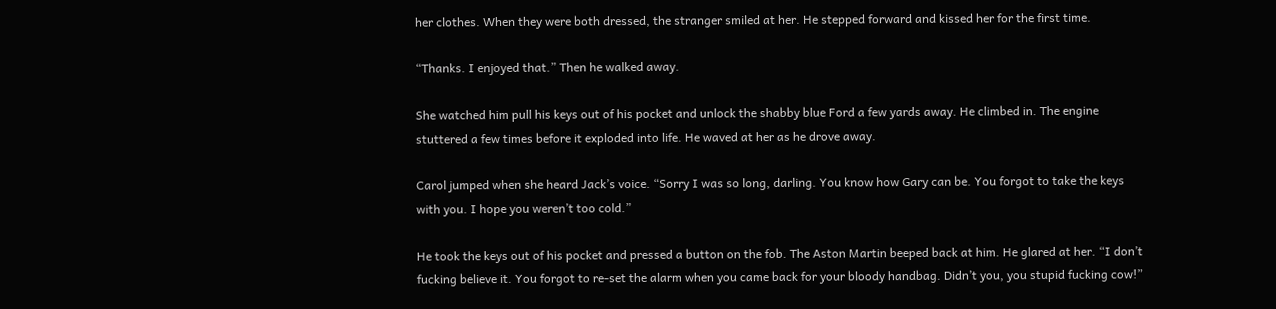her clothes. When they were both dressed, the stranger smiled at her. He stepped forward and kissed her for the first time.

“Thanks. I enjoyed that.” Then he walked away.

She watched him pull his keys out of his pocket and unlock the shabby blue Ford a few yards away. He climbed in. The engine stuttered a few times before it exploded into life. He waved at her as he drove away.

Carol jumped when she heard Jack’s voice. “Sorry I was so long, darling. You know how Gary can be. You forgot to take the keys with you. I hope you weren’t too cold.”

He took the keys out of his pocket and pressed a button on the fob. The Aston Martin beeped back at him. He glared at her. “I don’t fucking believe it. You forgot to re-set the alarm when you came back for your bloody handbag. Didn’t you, you stupid fucking cow!”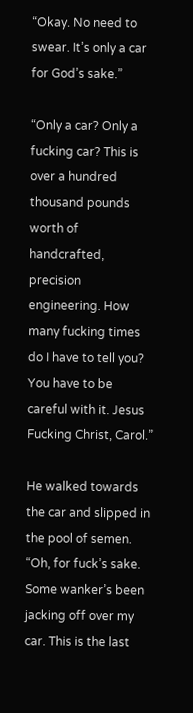“Okay. No need to swear. It’s only a car for God’s sake.”

“Only a car? Only a fucking car? This is over a hundred thousand pounds worth of handcrafted, precision engineering. How many fucking times do I have to tell you? You have to be careful with it. Jesus Fucking Christ, Carol.”

He walked towards the car and slipped in the pool of semen. “Oh, for fuck’s sake. Some wanker’s been jacking off over my car. This is the last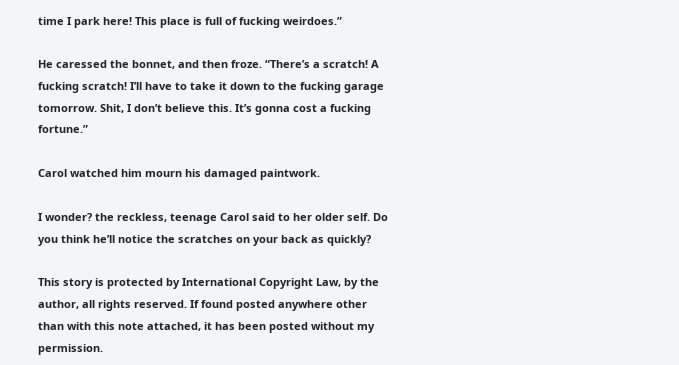time I park here! This place is full of fucking weirdoes.”

He caressed the bonnet, and then froze. “There’s a scratch! A fucking scratch! I’ll have to take it down to the fucking garage tomorrow. Shit, I don’t believe this. It’s gonna cost a fucking fortune.”

Carol watched him mourn his damaged paintwork.

I wonder? the reckless, teenage Carol said to her older self. Do you think he’ll notice the scratches on your back as quickly?

This story is protected by International Copyright Law, by the author, all rights reserved. If found posted anywhere other than with this note attached, it has been posted without my permission.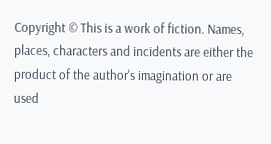Copyright © This is a work of fiction. Names, places, characters and incidents are either the product of the author's imagination or are used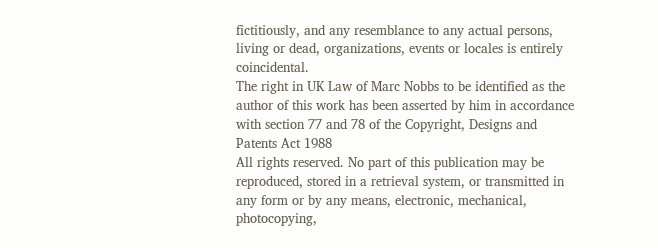fictitiously, and any resemblance to any actual persons, living or dead, organizations, events or locales is entirely coincidental.
The right in UK Law of Marc Nobbs to be identified as the author of this work has been asserted by him in accordance with section 77 and 78 of the Copyright, Designs and Patents Act 1988
All rights reserved. No part of this publication may be reproduced, stored in a retrieval system, or transmitted in any form or by any means, electronic, mechanical, photocopying,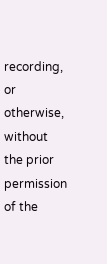recording, or otherwise, without the prior permission of the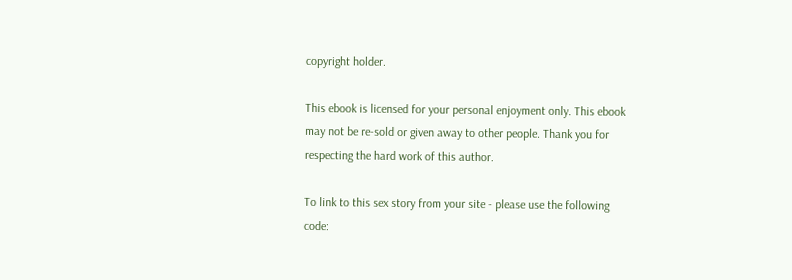copyright holder.

This ebook is licensed for your personal enjoyment only. This ebook may not be re-sold or given away to other people. Thank you for respecting the hard work of this author.

To link to this sex story from your site - please use the following code: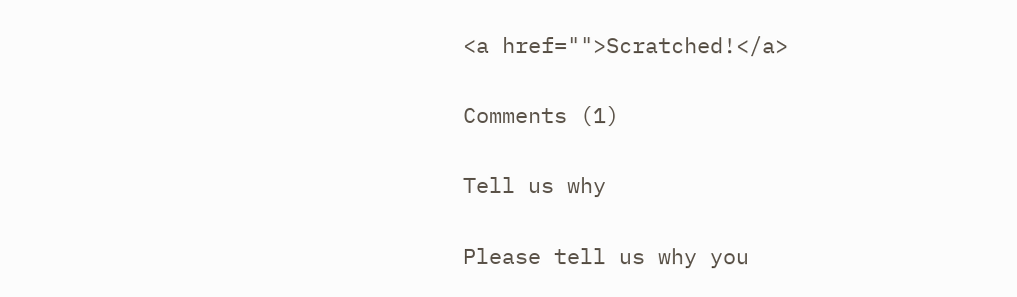<a href="">Scratched!</a>

Comments (1)

Tell us why

Please tell us why you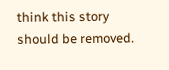think this story should be removed.